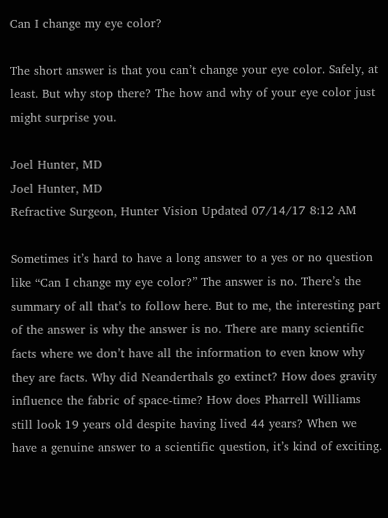Can I change my eye color?

The short answer is that you can’t change your eye color. Safely, at least. But why stop there? The how and why of your eye color just might surprise you.

Joel Hunter, MD
Joel Hunter, MD
Refractive Surgeon, Hunter Vision Updated 07/14/17 8:12 AM

Sometimes it’s hard to have a long answer to a yes or no question like “Can I change my eye color?” The answer is no. There’s the summary of all that’s to follow here. But to me, the interesting part of the answer is why the answer is no. There are many scientific facts where we don’t have all the information to even know why they are facts. Why did Neanderthals go extinct? How does gravity influence the fabric of space-time? How does Pharrell Williams still look 19 years old despite having lived 44 years? When we have a genuine answer to a scientific question, it’s kind of exciting.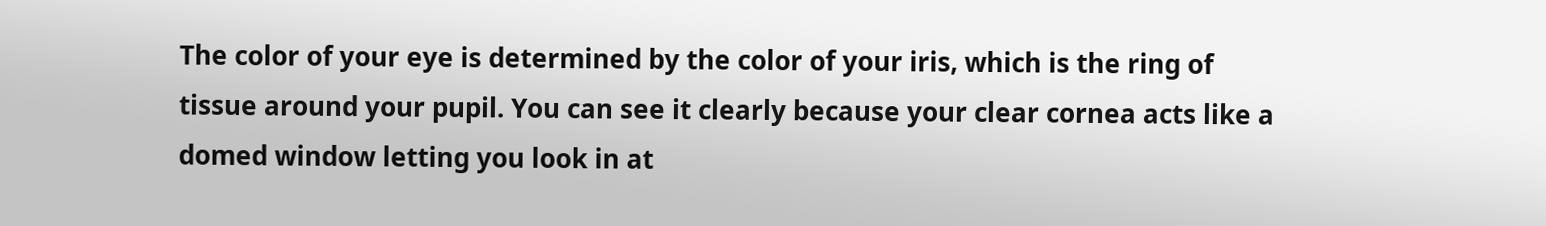The color of your eye is determined by the color of your iris, which is the ring of tissue around your pupil. You can see it clearly because your clear cornea acts like a domed window letting you look in at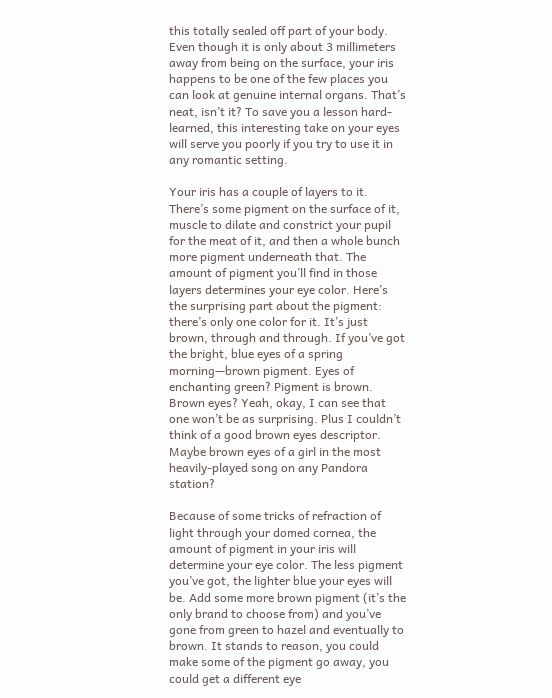this totally sealed off part of your body. Even though it is only about 3 millimeters away from being on the surface, your iris happens to be one of the few places you can look at genuine internal organs. That’s neat, isn’t it? To save you a lesson hard-learned, this interesting take on your eyes will serve you poorly if you try to use it in any romantic setting.

Your iris has a couple of layers to it. There’s some pigment on the surface of it, muscle to dilate and constrict your pupil for the meat of it, and then a whole bunch more pigment underneath that. The amount of pigment you’ll find in those layers determines your eye color. Here’s the surprising part about the pigment: there’s only one color for it. It’s just brown, through and through. If you’ve got the bright, blue eyes of a spring morning—brown pigment. Eyes of enchanting green? Pigment is brown. Brown eyes? Yeah, okay, I can see that one won’t be as surprising. Plus I couldn’t think of a good brown eyes descriptor. Maybe brown eyes of a girl in the most heavily-played song on any Pandora station?

Because of some tricks of refraction of light through your domed cornea, the amount of pigment in your iris will determine your eye color. The less pigment you’ve got, the lighter blue your eyes will be. Add some more brown pigment (it’s the only brand to choose from) and you’ve gone from green to hazel and eventually to brown. It stands to reason, you could make some of the pigment go away, you could get a different eye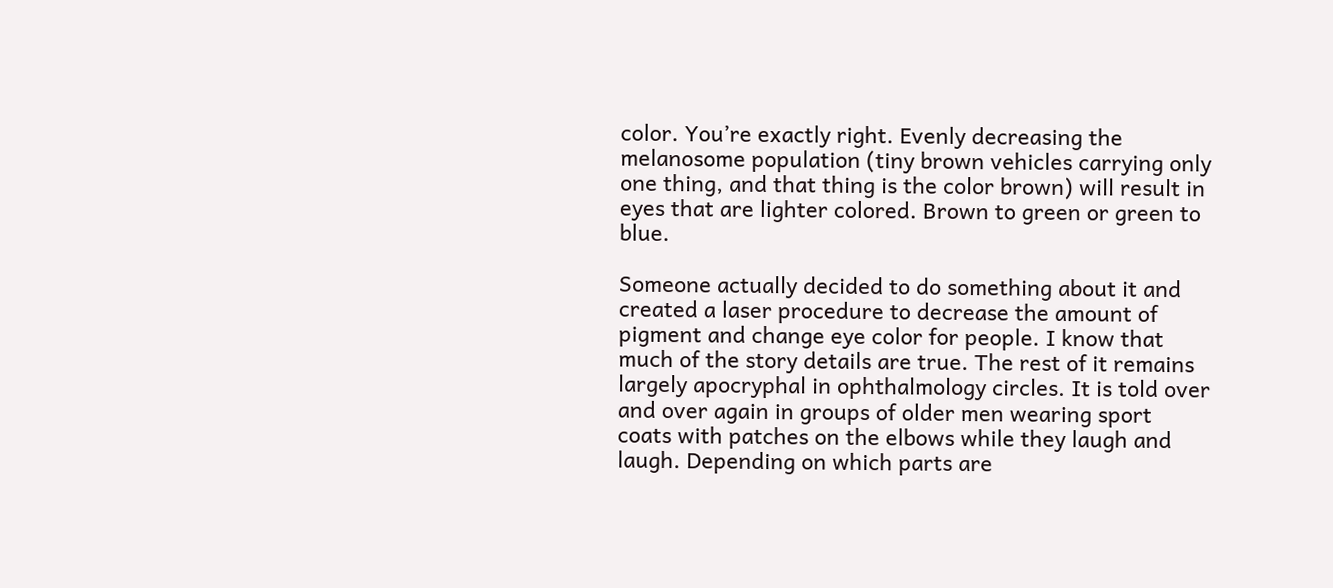color. You’re exactly right. Evenly decreasing the melanosome population (tiny brown vehicles carrying only one thing, and that thing is the color brown) will result in eyes that are lighter colored. Brown to green or green to blue.

Someone actually decided to do something about it and created a laser procedure to decrease the amount of pigment and change eye color for people. I know that much of the story details are true. The rest of it remains largely apocryphal in ophthalmology circles. It is told over and over again in groups of older men wearing sport coats with patches on the elbows while they laugh and laugh. Depending on which parts are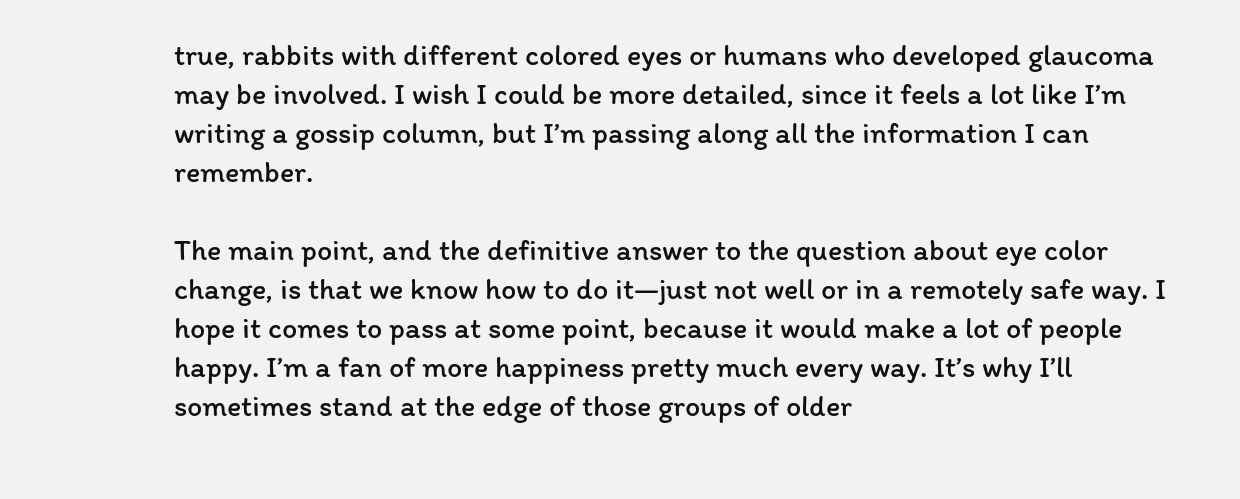true, rabbits with different colored eyes or humans who developed glaucoma may be involved. I wish I could be more detailed, since it feels a lot like I’m writing a gossip column, but I’m passing along all the information I can remember.

The main point, and the definitive answer to the question about eye color change, is that we know how to do it—just not well or in a remotely safe way. I hope it comes to pass at some point, because it would make a lot of people happy. I’m a fan of more happiness pretty much every way. It’s why I’ll sometimes stand at the edge of those groups of older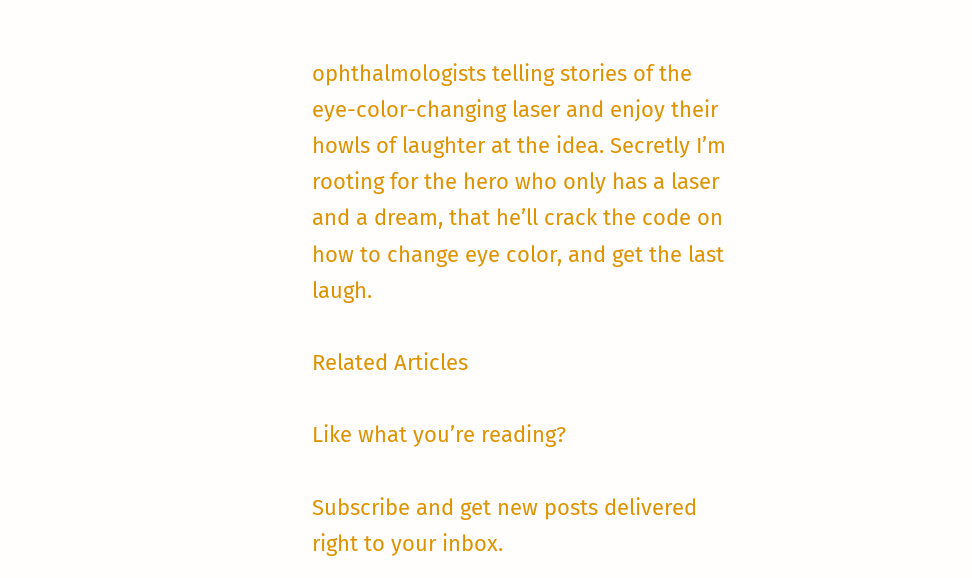ophthalmologists telling stories of the eye-color-changing laser and enjoy their howls of laughter at the idea. Secretly I’m rooting for the hero who only has a laser and a dream, that he’ll crack the code on how to change eye color, and get the last laugh.

Related Articles

Like what you’re reading?

Subscribe and get new posts delivered right to your inbox.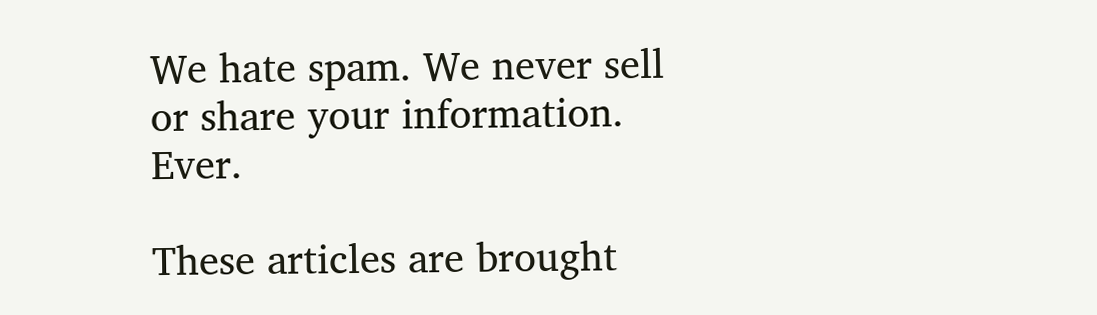We hate spam. We never sell or share your information. Ever.

These articles are brought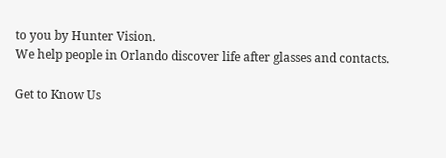to you by Hunter Vision.
We help people in Orlando discover life after glasses and contacts.

Get to Know Us